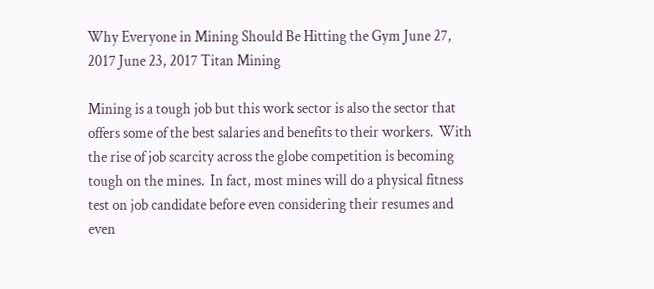Why Everyone in Mining Should Be Hitting the Gym June 27, 2017 June 23, 2017 Titan Mining

Mining is a tough job but this work sector is also the sector that offers some of the best salaries and benefits to their workers.  With the rise of job scarcity across the globe competition is becoming tough on the mines.  In fact, most mines will do a physical fitness test on job candidate before even considering their resumes and even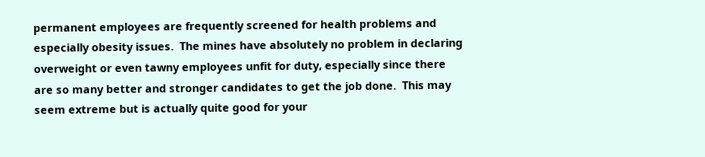permanent employees are frequently screened for health problems and especially obesity issues.  The mines have absolutely no problem in declaring overweight or even tawny employees unfit for duty, especially since there are so many better and stronger candidates to get the job done.  This may seem extreme but is actually quite good for your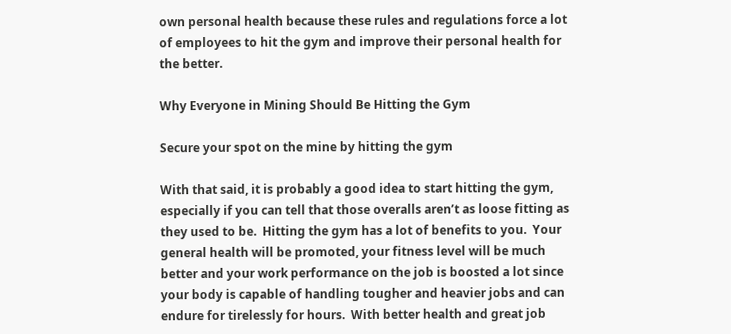own personal health because these rules and regulations force a lot of employees to hit the gym and improve their personal health for the better.

Why Everyone in Mining Should Be Hitting the Gym

Secure your spot on the mine by hitting the gym

With that said, it is probably a good idea to start hitting the gym, especially if you can tell that those overalls aren’t as loose fitting as they used to be.  Hitting the gym has a lot of benefits to you.  Your general health will be promoted, your fitness level will be much better and your work performance on the job is boosted a lot since your body is capable of handling tougher and heavier jobs and can endure for tirelessly for hours.  With better health and great job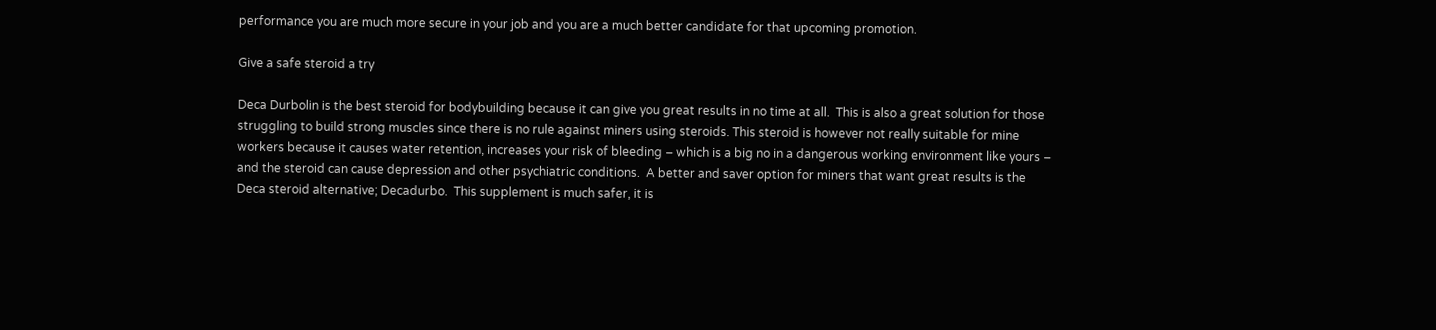performance you are much more secure in your job and you are a much better candidate for that upcoming promotion.

Give a safe steroid a try

Deca Durbolin is the best steroid for bodybuilding because it can give you great results in no time at all.  This is also a great solution for those struggling to build strong muscles since there is no rule against miners using steroids. This steroid is however not really suitable for mine workers because it causes water retention, increases your risk of bleeding – which is a big no in a dangerous working environment like yours – and the steroid can cause depression and other psychiatric conditions.  A better and saver option for miners that want great results is the Deca steroid alternative; Decadurbo.  This supplement is much safer, it is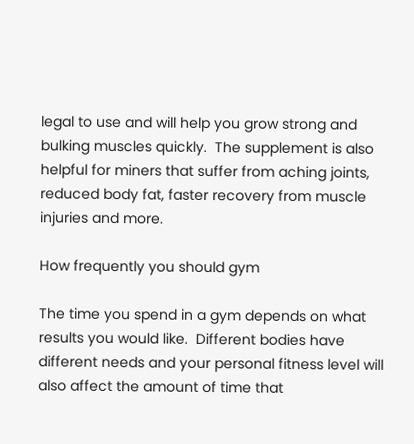legal to use and will help you grow strong and bulking muscles quickly.  The supplement is also helpful for miners that suffer from aching joints, reduced body fat, faster recovery from muscle injuries and more.

How frequently you should gym

The time you spend in a gym depends on what results you would like.  Different bodies have different needs and your personal fitness level will also affect the amount of time that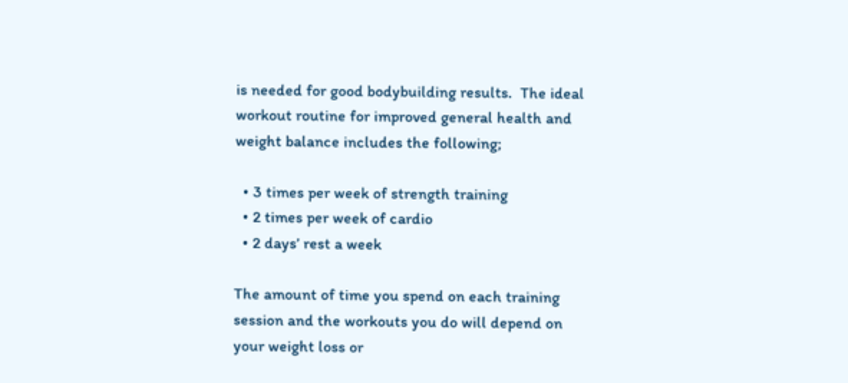is needed for good bodybuilding results.  The ideal workout routine for improved general health and weight balance includes the following;

  • 3 times per week of strength training
  • 2 times per week of cardio
  • 2 days’ rest a week

The amount of time you spend on each training session and the workouts you do will depend on your weight loss or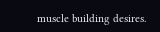muscle building desires.